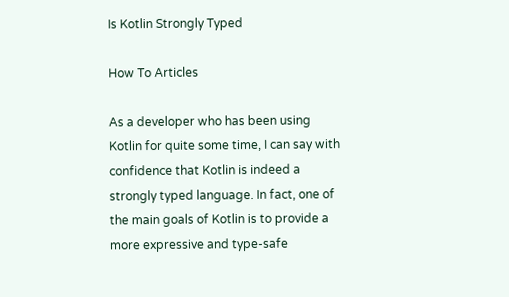Is Kotlin Strongly Typed

How To Articles

As a developer who has been using Kotlin for quite some time, I can say with confidence that Kotlin is indeed a strongly typed language. In fact, one of the main goals of Kotlin is to provide a more expressive and type-safe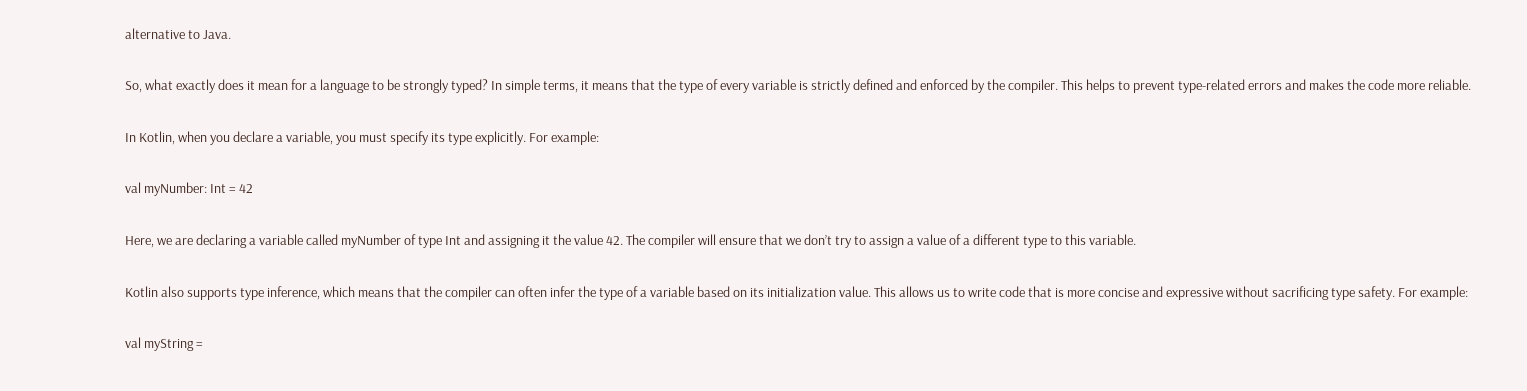alternative to Java.

So, what exactly does it mean for a language to be strongly typed? In simple terms, it means that the type of every variable is strictly defined and enforced by the compiler. This helps to prevent type-related errors and makes the code more reliable.

In Kotlin, when you declare a variable, you must specify its type explicitly. For example:

val myNumber: Int = 42

Here, we are declaring a variable called myNumber of type Int and assigning it the value 42. The compiler will ensure that we don’t try to assign a value of a different type to this variable.

Kotlin also supports type inference, which means that the compiler can often infer the type of a variable based on its initialization value. This allows us to write code that is more concise and expressive without sacrificing type safety. For example:

val myString =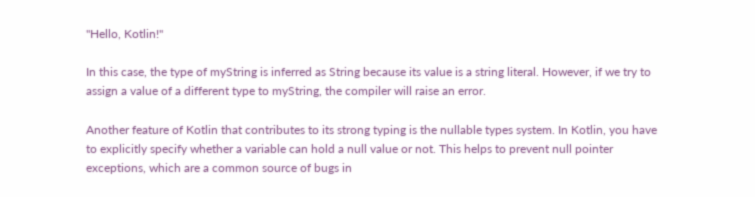"Hello, Kotlin!"

In this case, the type of myString is inferred as String because its value is a string literal. However, if we try to assign a value of a different type to myString, the compiler will raise an error.

Another feature of Kotlin that contributes to its strong typing is the nullable types system. In Kotlin, you have to explicitly specify whether a variable can hold a null value or not. This helps to prevent null pointer exceptions, which are a common source of bugs in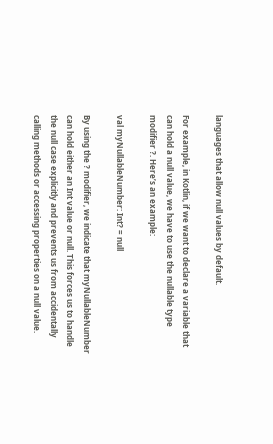languages that allow null values by default.

For example, in Kotlin, if we want to declare a variable that can hold a null value, we have to use the nullable type modifier ?. Here’s an example:

val myNullableNumber: Int? = null

By using the ? modifier, we indicate that myNullableNumber can hold either an Int value or null. This forces us to handle the null case explicitly and prevents us from accidentally calling methods or accessing properties on a null value.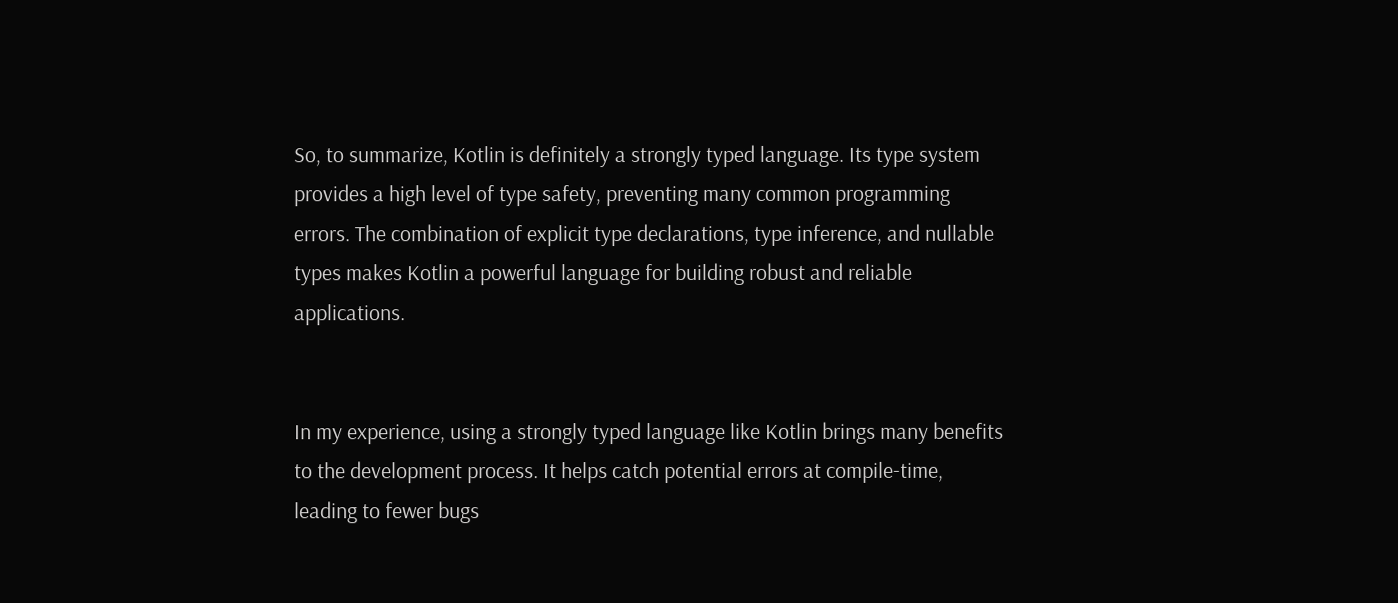So, to summarize, Kotlin is definitely a strongly typed language. Its type system provides a high level of type safety, preventing many common programming errors. The combination of explicit type declarations, type inference, and nullable types makes Kotlin a powerful language for building robust and reliable applications.


In my experience, using a strongly typed language like Kotlin brings many benefits to the development process. It helps catch potential errors at compile-time, leading to fewer bugs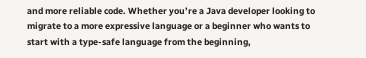and more reliable code. Whether you’re a Java developer looking to migrate to a more expressive language or a beginner who wants to start with a type-safe language from the beginning,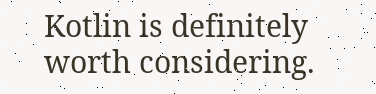Kotlin is definitely worth considering.